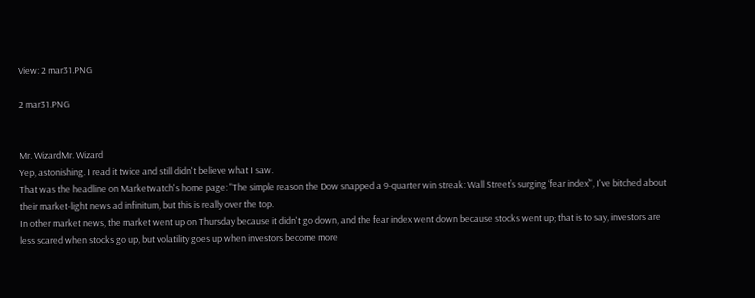View: 2 mar31.PNG

2 mar31.PNG


Mr. WizardMr. Wizard
Yep, astonishing. I read it twice and still didn't believe what I saw.
That was the headline on Marketwatch's home page: "The simple reason the Dow snapped a 9-quarter win streak: Wall Street’s surging ‘fear index’", I've bitched about their market-light news ad infinitum, but this is really over the top.
In other market news, the market went up on Thursday because it didn't go down, and the fear index went down because stocks went up; that is to say, investors are less scared when stocks go up, but volatility goes up when investors become more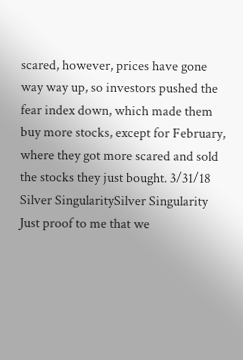scared, however, prices have gone way way up, so investors pushed the fear index down, which made them buy more stocks, except for February, where they got more scared and sold the stocks they just bought. 3/31/18
Silver SingularitySilver Singularity
Just proof to me that we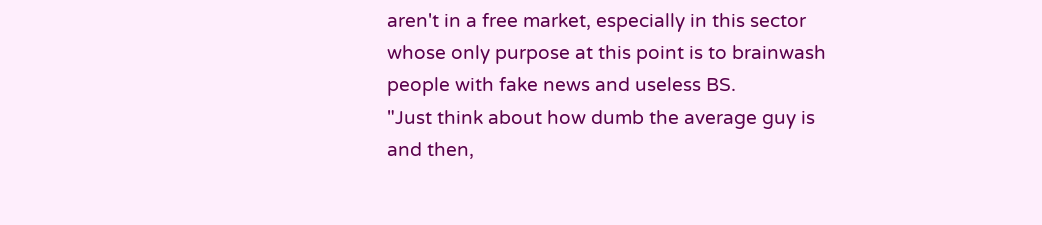aren't in a free market, especially in this sector whose only purpose at this point is to brainwash people with fake news and useless BS.
"Just think about how dumb the average guy is and then,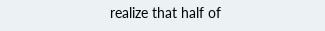realize that half of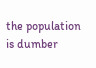the population is dumber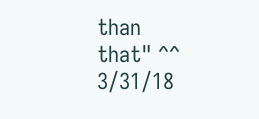than that" ^^ 3/31/18